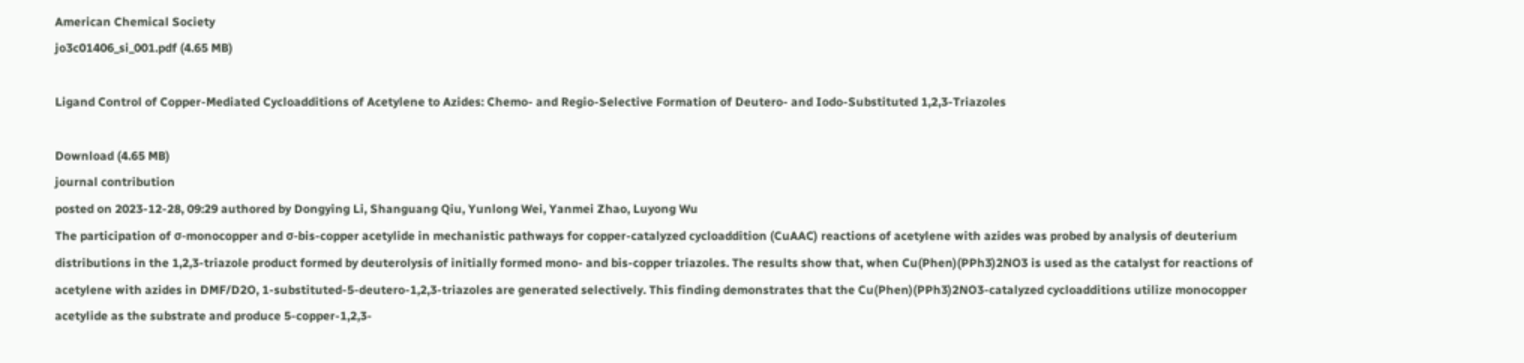American Chemical Society
jo3c01406_si_001.pdf (4.65 MB)

Ligand Control of Copper-Mediated Cycloadditions of Acetylene to Azides: Chemo- and Regio-Selective Formation of Deutero- and Iodo-Substituted 1,2,3-Triazoles

Download (4.65 MB)
journal contribution
posted on 2023-12-28, 09:29 authored by Dongying Li, Shanguang Qiu, Yunlong Wei, Yanmei Zhao, Luyong Wu
The participation of σ-monocopper and σ-bis-copper acetylide in mechanistic pathways for copper-catalyzed cycloaddition (CuAAC) reactions of acetylene with azides was probed by analysis of deuterium distributions in the 1,2,3-triazole product formed by deuterolysis of initially formed mono- and bis-copper triazoles. The results show that, when Cu(Phen)(PPh3)2NO3 is used as the catalyst for reactions of acetylene with azides in DMF/D2O, 1-substituted-5-deutero-1,2,3-triazoles are generated selectively. This finding demonstrates that the Cu(Phen)(PPh3)2NO3-catalyzed cycloadditions utilize monocopper acetylide as the substrate and produce 5-copper-1,2,3-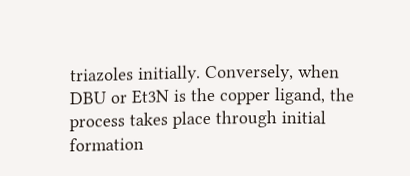triazoles initially. Conversely, when DBU or Et3N is the copper ligand, the process takes place through initial formation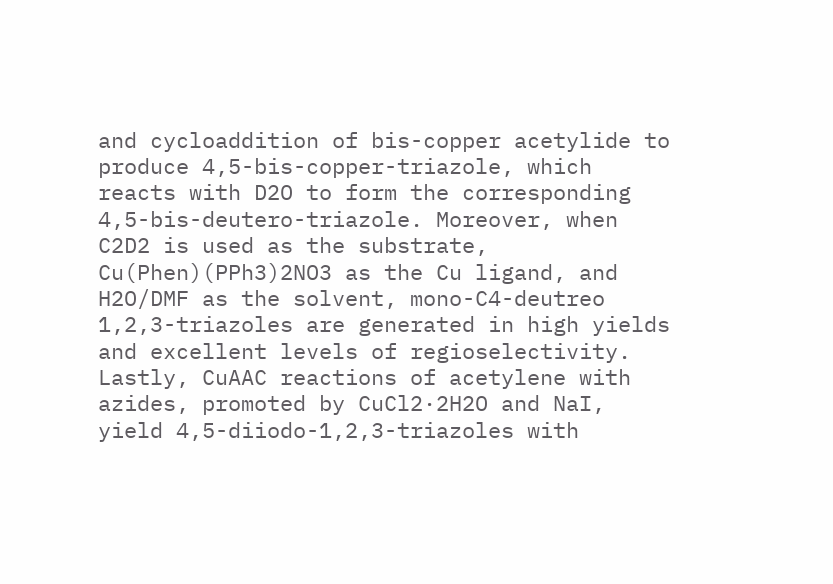and cycloaddition of bis-copper acetylide to produce 4,5-bis-copper-triazole, which reacts with D2O to form the corresponding 4,5-bis-deutero-triazole. Moreover, when C2D2 is used as the substrate, Cu(Phen)(PPh3)2NO3 as the Cu ligand, and H2O/DMF as the solvent, mono-C4-deutreo 1,2,3-triazoles are generated in high yields and excellent levels of regioselectivity. Lastly, CuAAC reactions of acetylene with azides, promoted by CuCl2·2H2O and NaI, yield 4,5-diiodo-1,2,3-triazoles with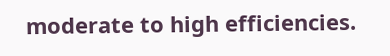moderate to high efficiencies.